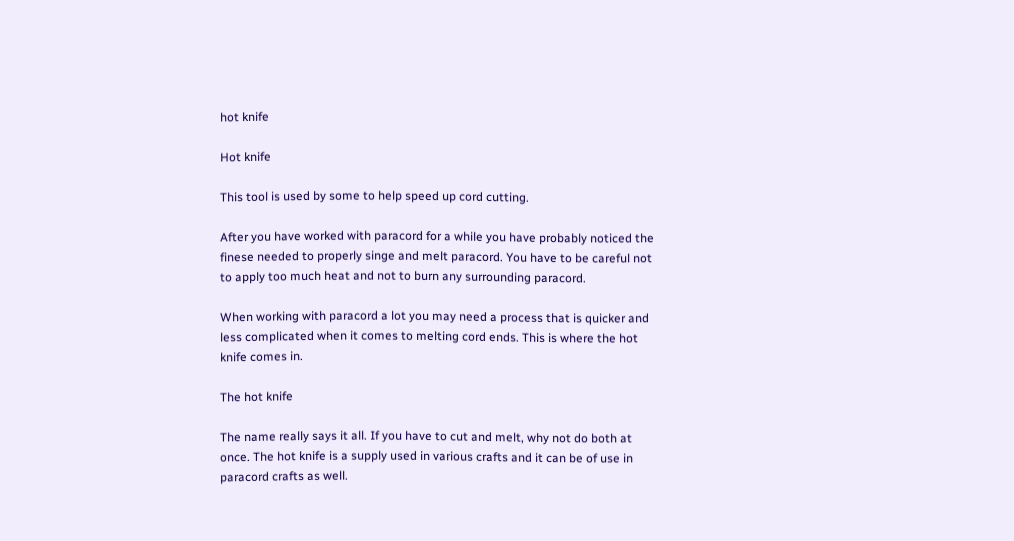hot knife

Hot knife

This tool is used by some to help speed up cord cutting.

After you have worked with paracord for a while you have probably noticed the finese needed to properly singe and melt paracord. You have to be careful not to apply too much heat and not to burn any surrounding paracord.

When working with paracord a lot you may need a process that is quicker and less complicated when it comes to melting cord ends. This is where the hot knife comes in.

The hot knife

The name really says it all. If you have to cut and melt, why not do both at once. The hot knife is a supply used in various crafts and it can be of use in paracord crafts as well.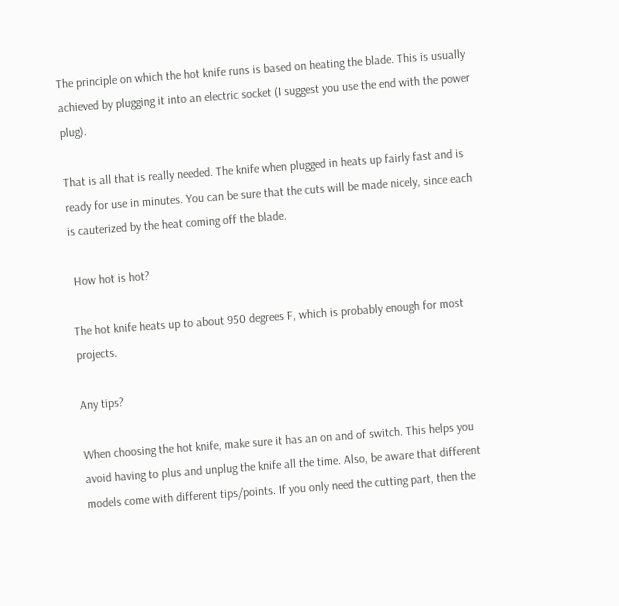The principle on which the hot knife runs is based on heating the blade. This is usually achieved by plugging it into an electric socket (I suggest you use the end with the power plug).

That is all that is really needed. The knife when plugged in heats up fairly fast and is ready for use in minutes. You can be sure that the cuts will be made nicely, since each is cauterized by the heat coming off the blade.

 How hot is hot?

The hot knife heats up to about 950 degrees F, which is probably enough for most projects.

Any tips?

When choosing the hot knife, make sure it has an on and of switch. This helps you avoid having to plus and unplug the knife all the time. Also, be aware that different models come with different tips/points. If you only need the cutting part, then the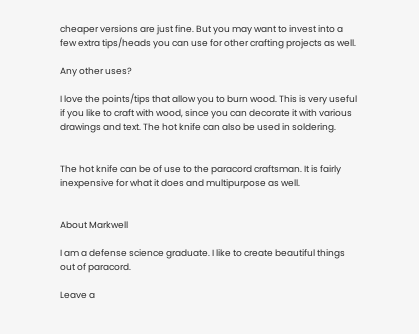cheaper versions are just fine. But you may want to invest into a few extra tips/heads you can use for other crafting projects as well.

Any other uses?

I love the points/tips that allow you to burn wood. This is very useful if you like to craft with wood, since you can decorate it with various drawings and text. The hot knife can also be used in soldering.


The hot knife can be of use to the paracord craftsman. It is fairly inexpensive for what it does and multipurpose as well.


About Markwell

I am a defense science graduate. I like to create beautiful things out of paracord.

Leave a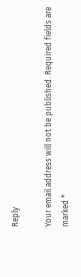Reply

Your email address will not be published. Required fields are marked *